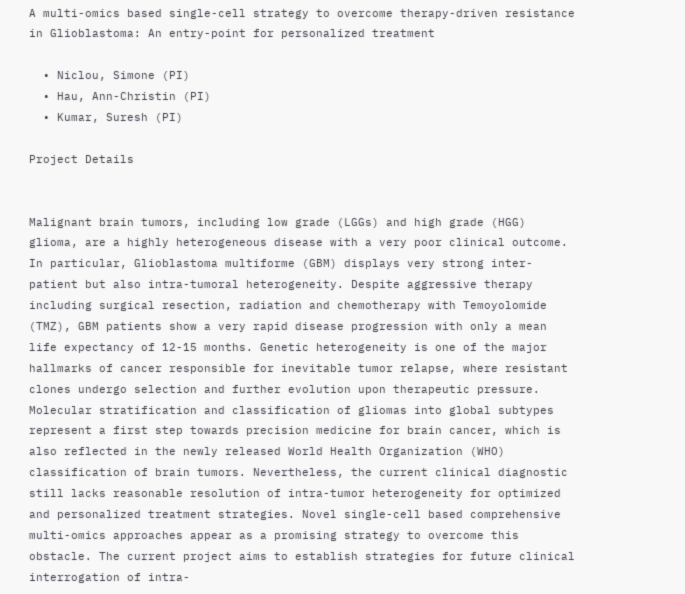A multi-omics based single-cell strategy to overcome therapy-driven resistance in Glioblastoma: An entry-point for personalized treatment

  • Niclou, Simone (PI)
  • Hau, Ann-Christin (PI)
  • Kumar, Suresh (PI)

Project Details


Malignant brain tumors, including low grade (LGGs) and high grade (HGG) glioma, are a highly heterogeneous disease with a very poor clinical outcome. In particular, Glioblastoma multiforme (GBM) displays very strong inter-patient but also intra-tumoral heterogeneity. Despite aggressive therapy including surgical resection, radiation and chemotherapy with Temoyolomide (TMZ), GBM patients show a very rapid disease progression with only a mean life expectancy of 12-15 months. Genetic heterogeneity is one of the major hallmarks of cancer responsible for inevitable tumor relapse, where resistant clones undergo selection and further evolution upon therapeutic pressure. Molecular stratification and classification of gliomas into global subtypes represent a first step towards precision medicine for brain cancer, which is also reflected in the newly released World Health Organization (WHO) classification of brain tumors. Nevertheless, the current clinical diagnostic still lacks reasonable resolution of intra-tumor heterogeneity for optimized and personalized treatment strategies. Novel single-cell based comprehensive multi-omics approaches appear as a promising strategy to overcome this obstacle. The current project aims to establish strategies for future clinical interrogation of intra-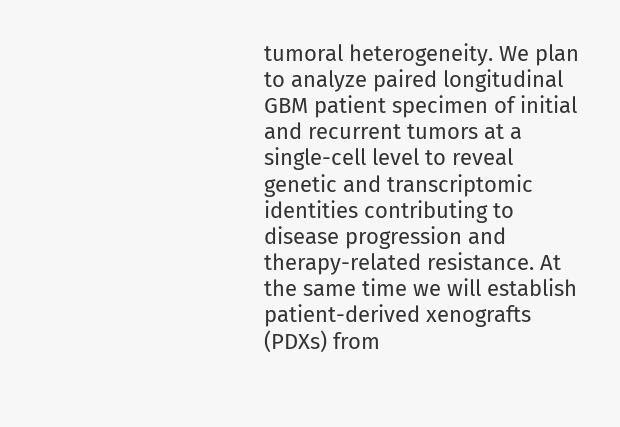tumoral heterogeneity. We plan to analyze paired longitudinal GBM patient specimen of initial and recurrent tumors at a single-cell level to reveal genetic and transcriptomic identities contributing to disease progression and therapy-related resistance. At the same time we will establish patient-derived xenografts (PDXs) from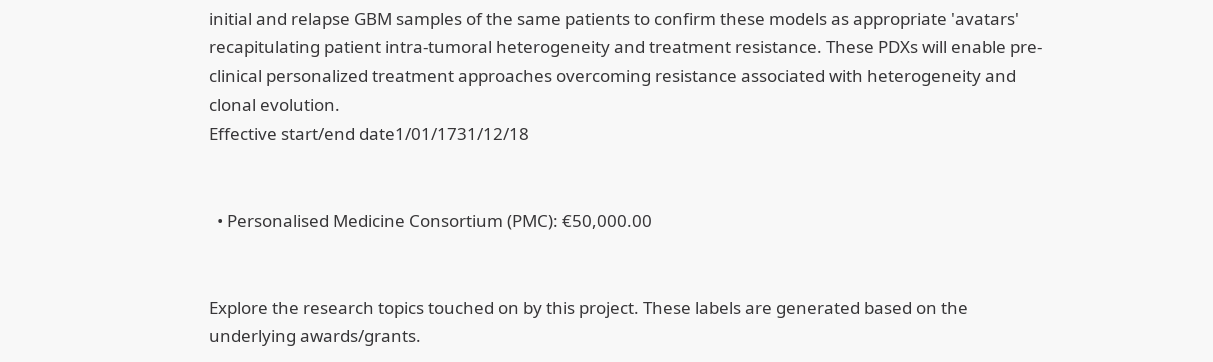initial and relapse GBM samples of the same patients to confirm these models as appropriate 'avatars' recapitulating patient intra-tumoral heterogeneity and treatment resistance. These PDXs will enable pre-clinical personalized treatment approaches overcoming resistance associated with heterogeneity and clonal evolution.
Effective start/end date1/01/1731/12/18


  • Personalised Medicine Consortium (PMC): €50,000.00


Explore the research topics touched on by this project. These labels are generated based on the underlying awards/grants.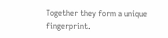Together they form a unique fingerprint.